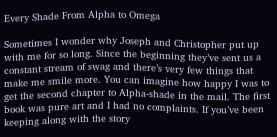Every Shade From Alpha to Omega

Sometimes I wonder why Joseph and Christopher put up with me for so long. Since the beginning they’ve sent us a constant stream of swag and there’s very few things that make me smile more. You can imagine how happy I was to get the second chapter to Alpha-shade in the mail. The first book was pure art and I had no complaints. If you’ve been keeping along with the story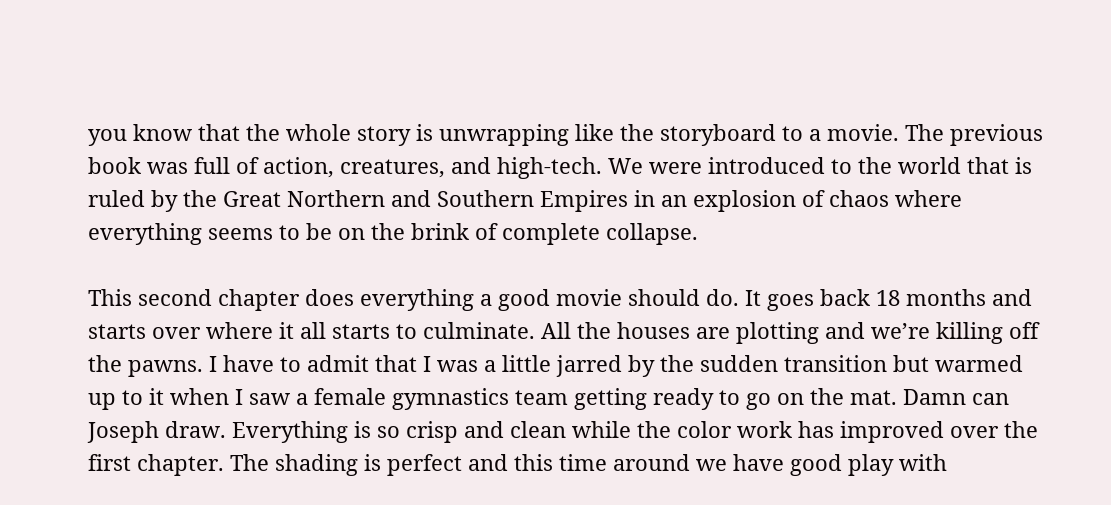you know that the whole story is unwrapping like the storyboard to a movie. The previous book was full of action, creatures, and high-tech. We were introduced to the world that is ruled by the Great Northern and Southern Empires in an explosion of chaos where everything seems to be on the brink of complete collapse.

This second chapter does everything a good movie should do. It goes back 18 months and starts over where it all starts to culminate. All the houses are plotting and we’re killing off the pawns. I have to admit that I was a little jarred by the sudden transition but warmed up to it when I saw a female gymnastics team getting ready to go on the mat. Damn can Joseph draw. Everything is so crisp and clean while the color work has improved over the first chapter. The shading is perfect and this time around we have good play with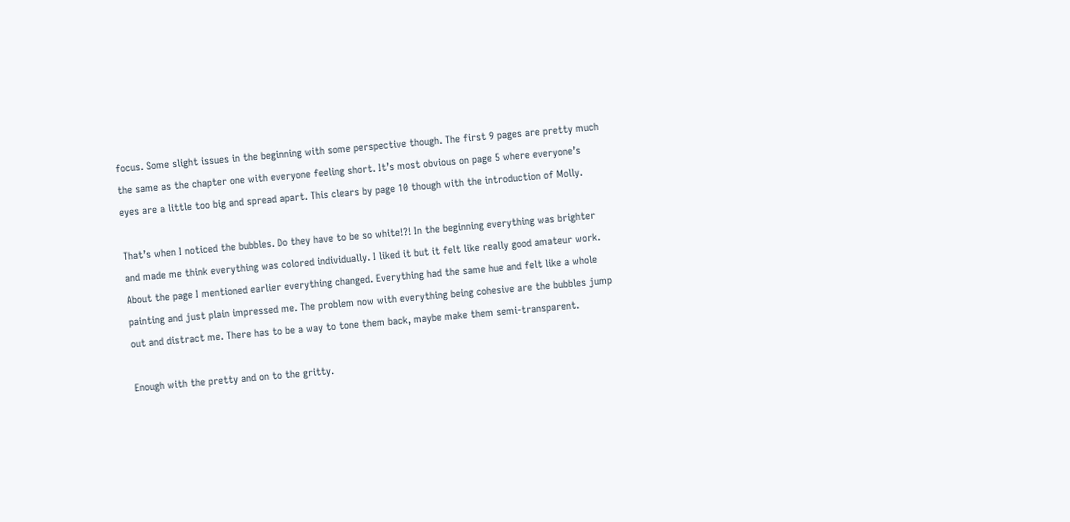focus. Some slight issues in the beginning with some perspective though. The first 9 pages are pretty much the same as the chapter one with everyone feeling short. It’s most obvious on page 5 where everyone’s eyes are a little too big and spread apart. This clears by page 10 though with the introduction of Molly.

That’s when I noticed the bubbles. Do they have to be so white!?! In the beginning everything was brighter and made me think everything was colored individually. I liked it but it felt like really good amateur work. About the page I mentioned earlier everything changed. Everything had the same hue and felt like a whole painting and just plain impressed me. The problem now with everything being cohesive are the bubbles jump out and distract me. There has to be a way to tone them back, maybe make them semi-transparent.

Enough with the pretty and on to the gritty.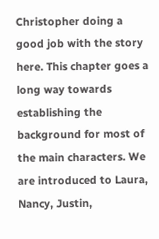Christopher doing a good job with the story here. This chapter goes a long way towards establishing the background for most of the main characters. We are introduced to Laura, Nancy, Justin,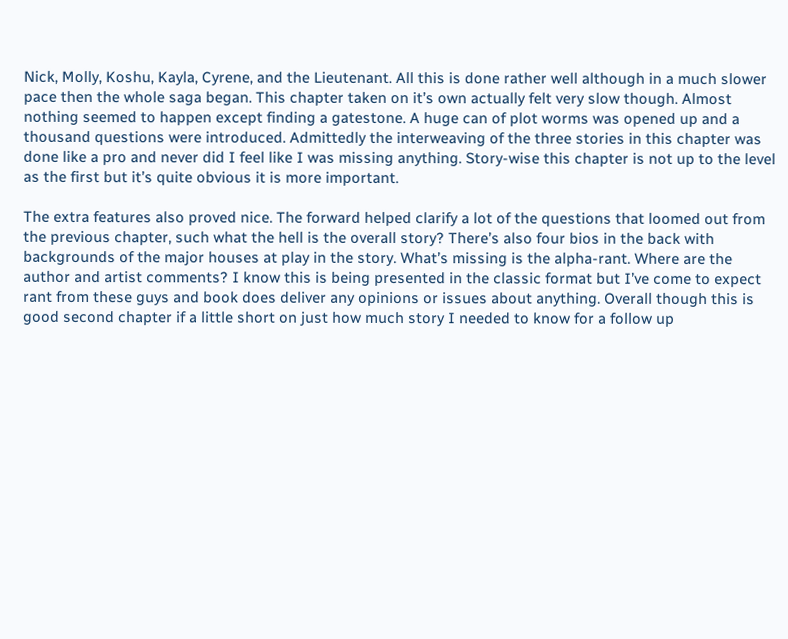Nick, Molly, Koshu, Kayla, Cyrene, and the Lieutenant. All this is done rather well although in a much slower pace then the whole saga began. This chapter taken on it’s own actually felt very slow though. Almost nothing seemed to happen except finding a gatestone. A huge can of plot worms was opened up and a thousand questions were introduced. Admittedly the interweaving of the three stories in this chapter was done like a pro and never did I feel like I was missing anything. Story-wise this chapter is not up to the level as the first but it’s quite obvious it is more important.

The extra features also proved nice. The forward helped clarify a lot of the questions that loomed out from the previous chapter, such what the hell is the overall story? There’s also four bios in the back with backgrounds of the major houses at play in the story. What’s missing is the alpha-rant. Where are the author and artist comments? I know this is being presented in the classic format but I’ve come to expect rant from these guys and book does deliver any opinions or issues about anything. Overall though this is good second chapter if a little short on just how much story I needed to know for a follow up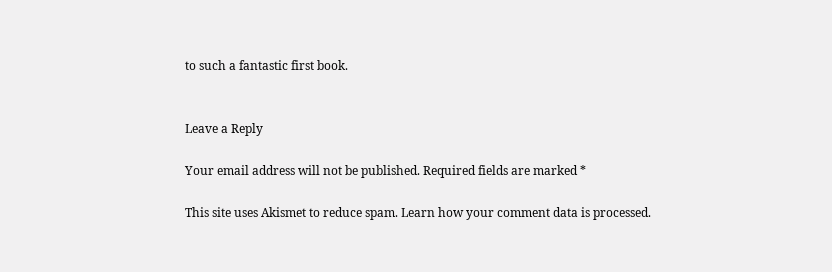to such a fantastic first book.


Leave a Reply

Your email address will not be published. Required fields are marked *

This site uses Akismet to reduce spam. Learn how your comment data is processed.